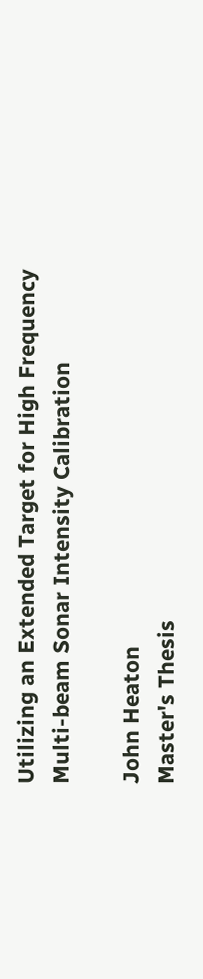Utilizing an Extended Target for High Frequency Multi-beam Sonar Intensity Calibration

John Heaton
Master's Thesis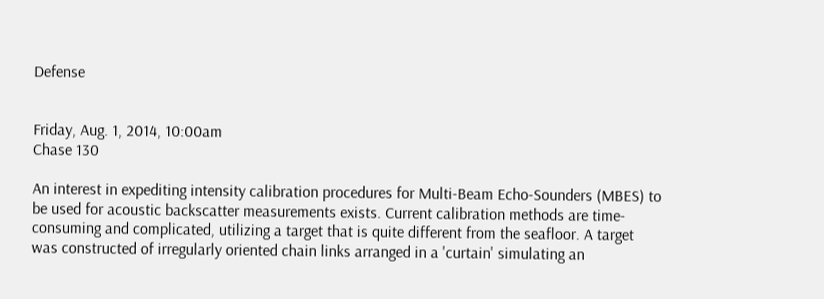Defense


Friday, Aug. 1, 2014, 10:00am
Chase 130

An interest in expediting intensity calibration procedures for Multi-Beam Echo-Sounders (MBES) to be used for acoustic backscatter measurements exists. Current calibration methods are time-consuming and complicated, utilizing a target that is quite different from the seafloor. A target was constructed of irregularly oriented chain links arranged in a 'curtain' simulating an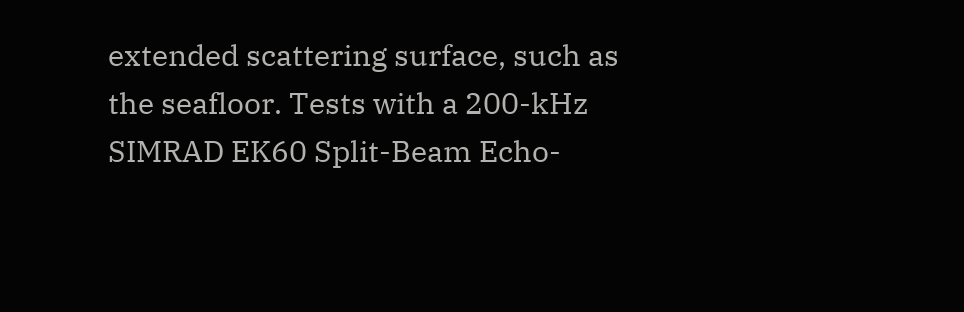extended scattering surface, such as the seafloor. Tests with a 200-kHz SIMRAD EK60 Split-Beam Echo-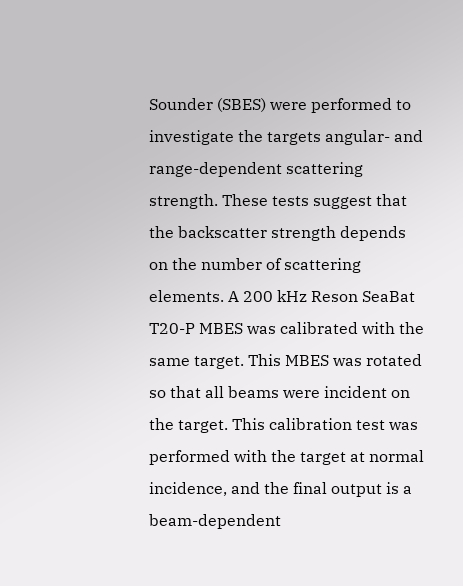Sounder (SBES) were performed to investigate the targets angular- and range-dependent scattering strength. These tests suggest that the backscatter strength depends on the number of scattering elements. A 200 kHz Reson SeaBat T20-P MBES was calibrated with the same target. This MBES was rotated so that all beams were incident on the target. This calibration test was performed with the target at normal incidence, and the final output is a beam-dependent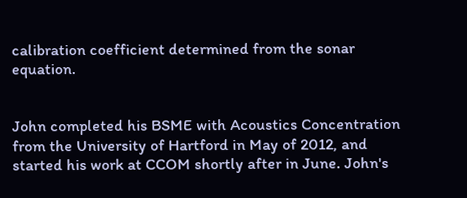calibration coefficient determined from the sonar equation.


John completed his BSME with Acoustics Concentration from the University of Hartford in May of 2012, and started his work at CCOM shortly after in June. John's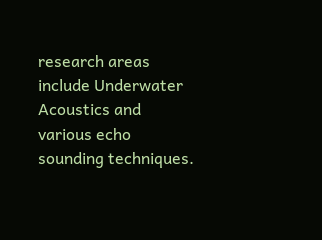research areas include Underwater Acoustics and various echo sounding techniques.